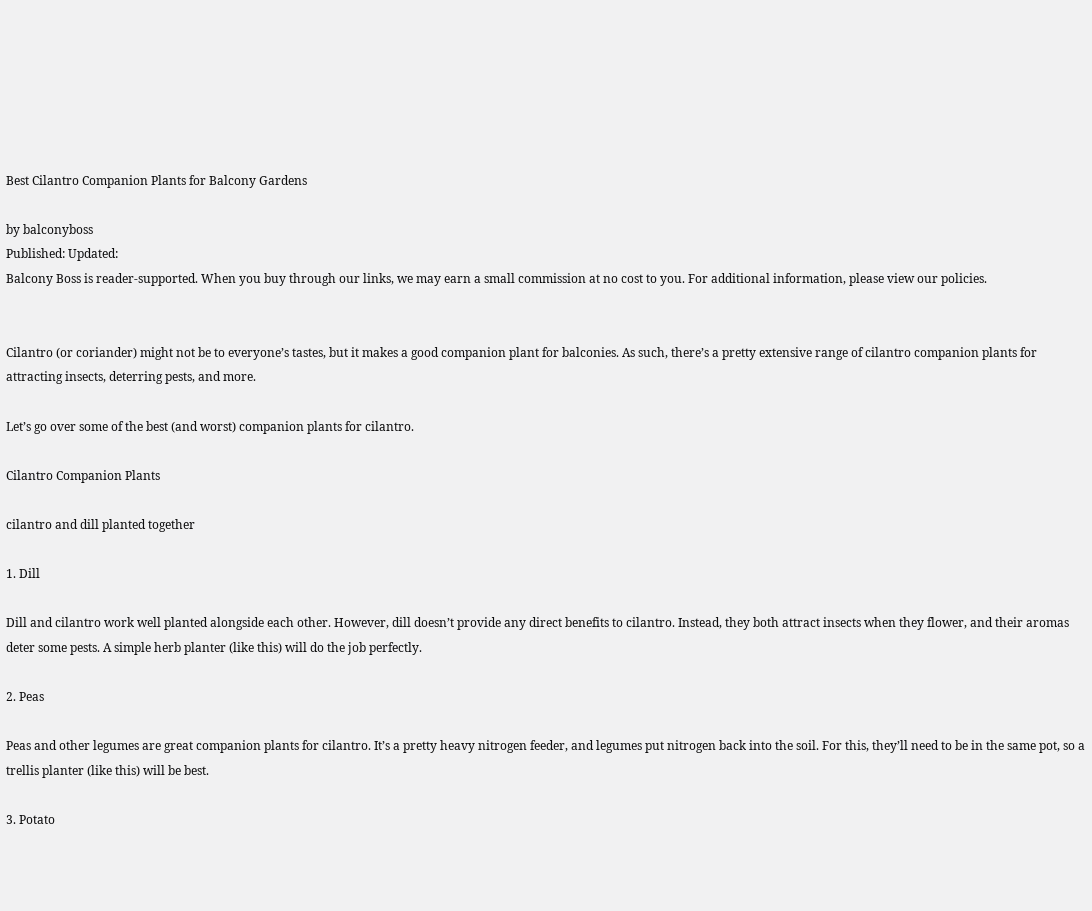Best Cilantro Companion Plants for Balcony Gardens

by balconyboss
Published: Updated:
Balcony Boss is reader-supported. When you buy through our links, we may earn a small commission at no cost to you. For additional information, please view our policies.


Cilantro (or coriander) might not be to everyone’s tastes, but it makes a good companion plant for balconies. As such, there’s a pretty extensive range of cilantro companion plants for attracting insects, deterring pests, and more.

Let’s go over some of the best (and worst) companion plants for cilantro.

Cilantro Companion Plants

cilantro and dill planted together

1. Dill

Dill and cilantro work well planted alongside each other. However, dill doesn’t provide any direct benefits to cilantro. Instead, they both attract insects when they flower, and their aromas deter some pests. A simple herb planter (like this) will do the job perfectly.

2. Peas

Peas and other legumes are great companion plants for cilantro. It’s a pretty heavy nitrogen feeder, and legumes put nitrogen back into the soil. For this, they’ll need to be in the same pot, so a trellis planter (like this) will be best.

3. Potato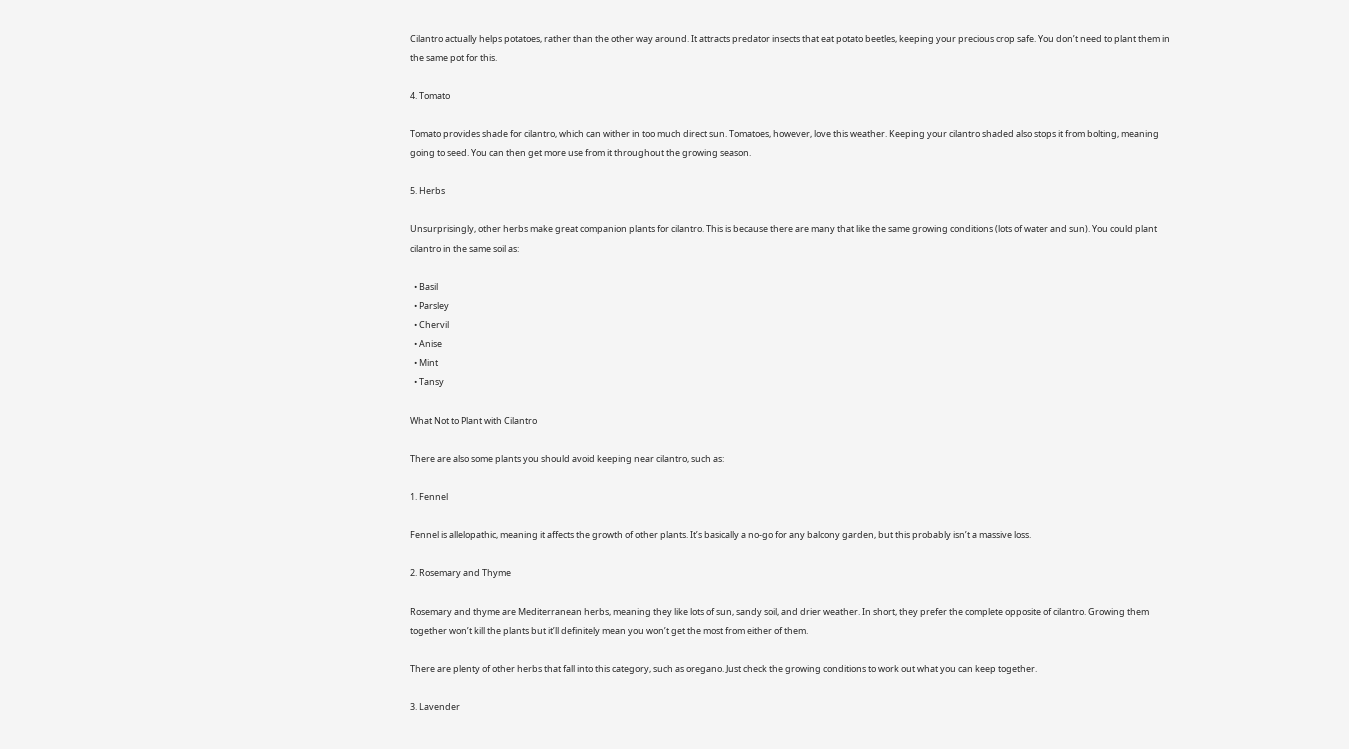Cilantro actually helps potatoes, rather than the other way around. It attracts predator insects that eat potato beetles, keeping your precious crop safe. You don’t need to plant them in the same pot for this.

4. Tomato

Tomato provides shade for cilantro, which can wither in too much direct sun. Tomatoes, however, love this weather. Keeping your cilantro shaded also stops it from bolting, meaning going to seed. You can then get more use from it throughout the growing season.

5. Herbs

Unsurprisingly, other herbs make great companion plants for cilantro. This is because there are many that like the same growing conditions (lots of water and sun). You could plant cilantro in the same soil as:

  • Basil
  • Parsley
  • Chervil
  • Anise
  • Mint
  • Tansy

What Not to Plant with Cilantro

There are also some plants you should avoid keeping near cilantro, such as:

1. Fennel

Fennel is allelopathic, meaning it affects the growth of other plants. It’s basically a no-go for any balcony garden, but this probably isn’t a massive loss.

2. Rosemary and Thyme

Rosemary and thyme are Mediterranean herbs, meaning they like lots of sun, sandy soil, and drier weather. In short, they prefer the complete opposite of cilantro. Growing them together won’t kill the plants but it’ll definitely mean you won’t get the most from either of them.

There are plenty of other herbs that fall into this category, such as oregano. Just check the growing conditions to work out what you can keep together.

3. Lavender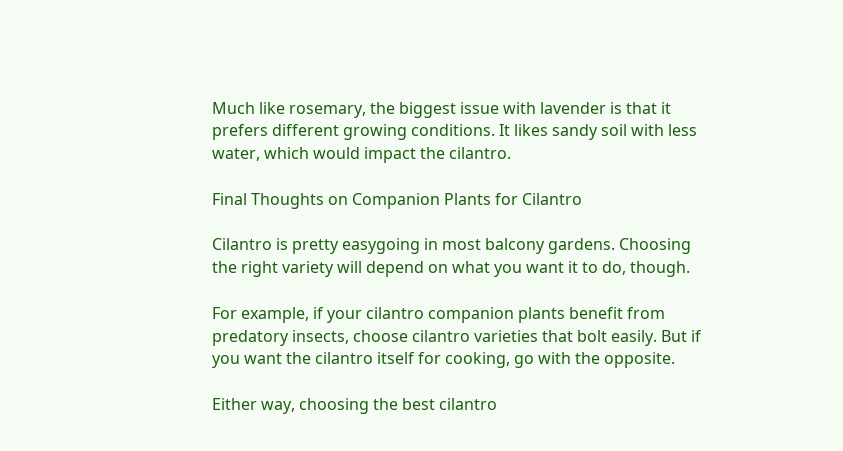Much like rosemary, the biggest issue with lavender is that it prefers different growing conditions. It likes sandy soil with less water, which would impact the cilantro.

Final Thoughts on Companion Plants for Cilantro

Cilantro is pretty easygoing in most balcony gardens. Choosing the right variety will depend on what you want it to do, though.

For example, if your cilantro companion plants benefit from predatory insects, choose cilantro varieties that bolt easily. But if you want the cilantro itself for cooking, go with the opposite.

Either way, choosing the best cilantro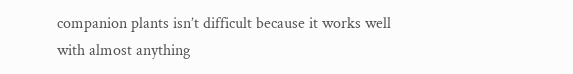companion plants isn’t difficult because it works well with almost anything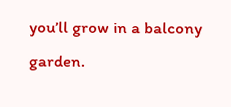you’ll grow in a balcony garden.